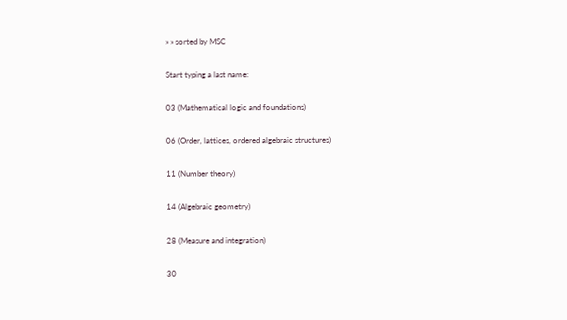» » sorted by MSC

Start typing a last name:

03 (Mathematical logic and foundations)

06 (Order, lattices, ordered algebraic structures)

11 (Number theory)

14 (Algebraic geometry)

28 (Measure and integration)

30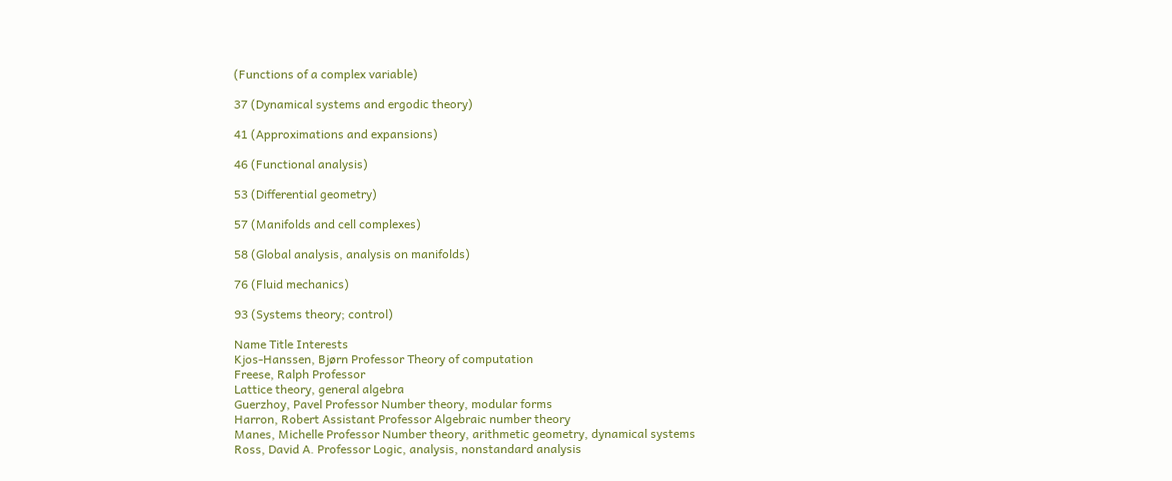(Functions of a complex variable)

37 (Dynamical systems and ergodic theory)

41 (Approximations and expansions)

46 (Functional analysis)

53 (Differential geometry)

57 (Manifolds and cell complexes)

58 (Global analysis, analysis on manifolds)

76 (Fluid mechanics)

93 (Systems theory; control)

Name Title Interests
Kjos-Hanssen, Bjørn Professor Theory of computation
Freese, Ralph Professor
Lattice theory, general algebra
Guerzhoy, Pavel Professor Number theory, modular forms
Harron, Robert Assistant Professor Algebraic number theory
Manes, Michelle Professor Number theory, arithmetic geometry, dynamical systems
Ross, David A. Professor Logic, analysis, nonstandard analysis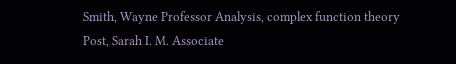Smith, Wayne Professor Analysis, complex function theory
Post, Sarah I. M. Associate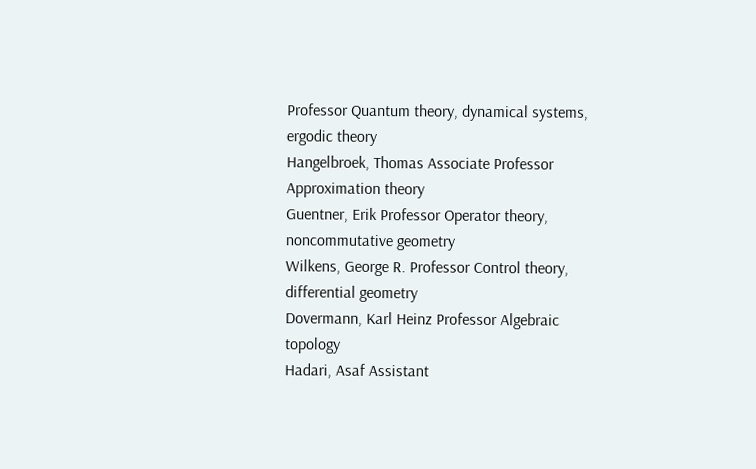Professor Quantum theory, dynamical systems, ergodic theory
Hangelbroek, Thomas Associate Professor Approximation theory
Guentner, Erik Professor Operator theory, noncommutative geometry
Wilkens, George R. Professor Control theory, differential geometry
Dovermann, Karl Heinz Professor Algebraic topology
Hadari, Asaf Assistant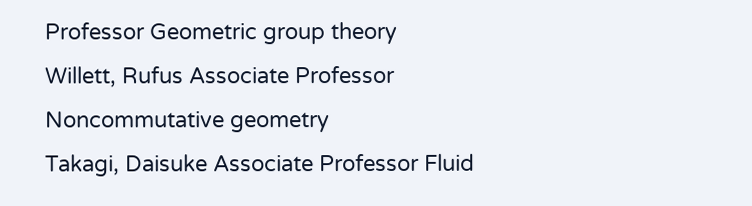Professor Geometric group theory
Willett, Rufus Associate Professor Noncommutative geometry
Takagi, Daisuke Associate Professor Fluid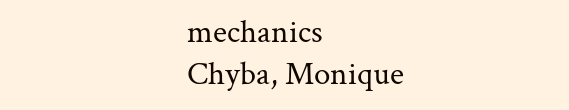mechanics
Chyba, Monique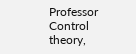Professor Control theory,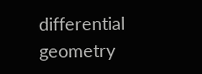differential geometry